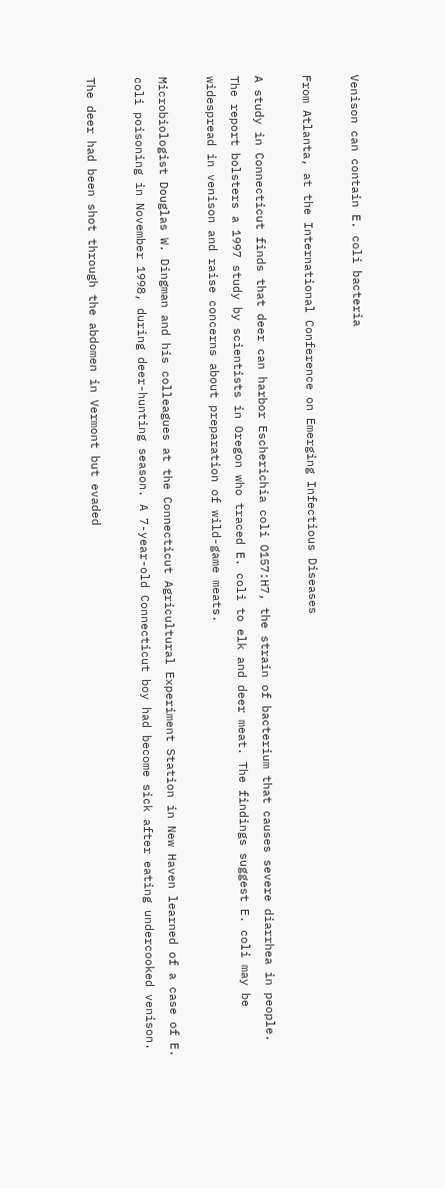Venison can contain E. coli bacteria

From Atlanta, at the International Conference on Emerging Infectious Diseases

A study in Connecticut finds that deer can harbor Escherichia coli O157:H7, the strain of bacterium that causes severe diarrhea in people. The report bolsters a 1997 study by scientists in Oregon who traced E. coli to elk and deer meat. The findings suggest E. coli may be widespread in venison and raise concerns about preparation of wild-game meats.

Microbiologist Douglas W. Dingman and his colleagues at the Connecticut Agricultural Experiment Station in New Haven learned of a case of E. coli poisoning in November 1998, during deer-hunting season. A 7-year-old Connecticut boy had become sick after eating undercooked venison.

The deer had been shot through the abdomen in Vermont but evaded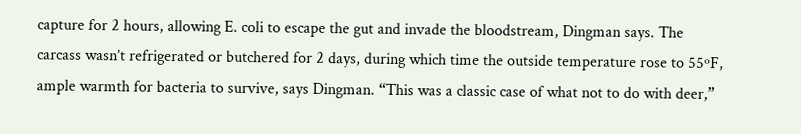capture for 2 hours, allowing E. coli to escape the gut and invade the bloodstream, Dingman says. The carcass wasn’t refrigerated or butchered for 2 days, during which time the outside temperature rose to 55ºF, ample warmth for bacteria to survive, says Dingman. “This was a classic case of what not to do with deer,”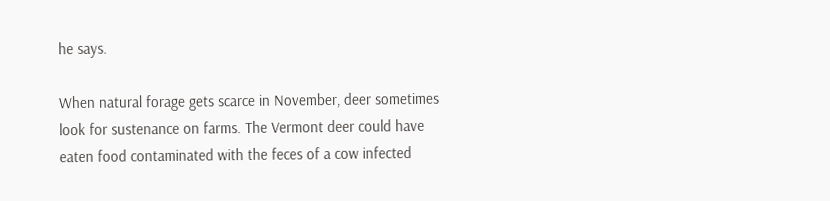he says.

When natural forage gets scarce in November, deer sometimes look for sustenance on farms. The Vermont deer could have eaten food contaminated with the feces of a cow infected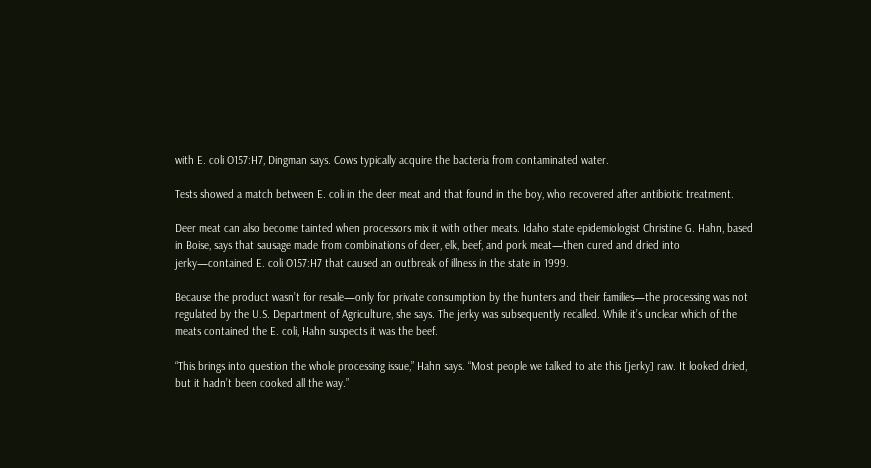with E. coli O157:H7, Dingman says. Cows typically acquire the bacteria from contaminated water.

Tests showed a match between E. coli in the deer meat and that found in the boy, who recovered after antibiotic treatment.

Deer meat can also become tainted when processors mix it with other meats. Idaho state epidemiologist Christine G. Hahn, based in Boise, says that sausage made from combinations of deer, elk, beef, and pork meat—then cured and dried into jerky—contained E. coli O157:H7 that caused an outbreak of illness in the state in 1999.

Because the product wasn’t for resale—only for private consumption by the hunters and their families—the processing was not regulated by the U.S. Department of Agriculture, she says. The jerky was subsequently recalled. While it’s unclear which of the meats contained the E. coli, Hahn suspects it was the beef.

“This brings into question the whole processing issue,” Hahn says. “Most people we talked to ate this [jerky] raw. It looked dried, but it hadn’t been cooked all the way.”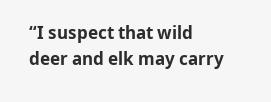“I suspect that wild deer and elk may carry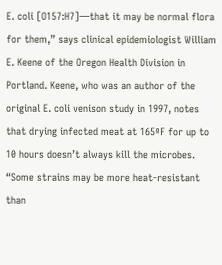E. coli [O157:H7]—that it may be normal flora for them,” says clinical epidemiologist William E. Keene of the Oregon Health Division in Portland. Keene, who was an author of the original E. coli venison study in 1997, notes that drying infected meat at 165ºF for up to 10 hours doesn’t always kill the microbes. “Some strains may be more heat-resistant than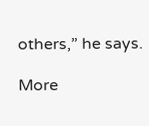others,” he says.

More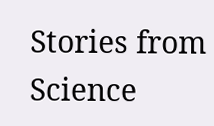Stories from Science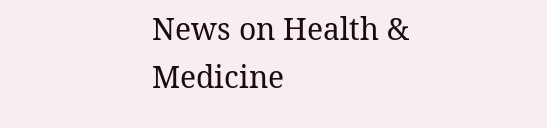News on Health & Medicine